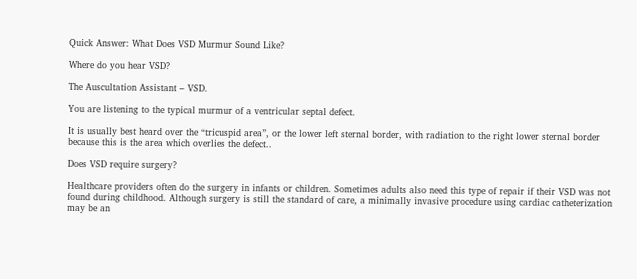Quick Answer: What Does VSD Murmur Sound Like?

Where do you hear VSD?

The Auscultation Assistant – VSD.

You are listening to the typical murmur of a ventricular septal defect.

It is usually best heard over the “tricuspid area”, or the lower left sternal border, with radiation to the right lower sternal border because this is the area which overlies the defect..

Does VSD require surgery?

Healthcare providers often do the surgery in infants or children. Sometimes adults also need this type of repair if their VSD was not found during childhood. Although surgery is still the standard of care, a minimally invasive procedure using cardiac catheterization may be an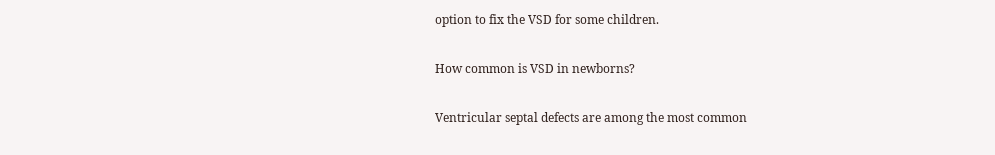option to fix the VSD for some children.

How common is VSD in newborns?

Ventricular septal defects are among the most common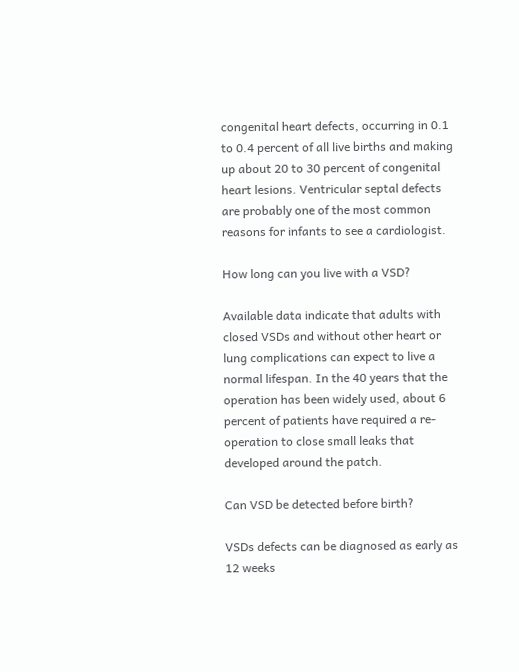congenital heart defects, occurring in 0.1 to 0.4 percent of all live births and making up about 20 to 30 percent of congenital heart lesions. Ventricular septal defects are probably one of the most common reasons for infants to see a cardiologist.

How long can you live with a VSD?

Available data indicate that adults with closed VSDs and without other heart or lung complications can expect to live a normal lifespan. In the 40 years that the operation has been widely used, about 6 percent of patients have required a re-operation to close small leaks that developed around the patch.

Can VSD be detected before birth?

VSDs defects can be diagnosed as early as 12 weeks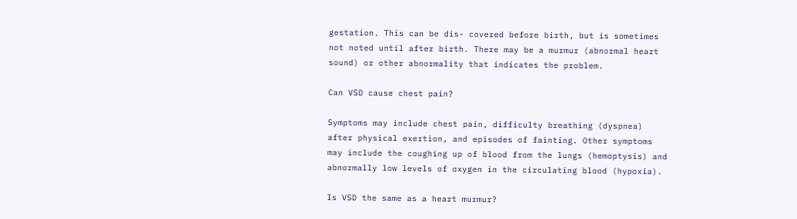gestation. This can be dis- covered before birth, but is sometimes not noted until after birth. There may be a murmur (abnormal heart sound) or other abnormality that indicates the problem.

Can VSD cause chest pain?

Symptoms may include chest pain, difficulty breathing (dyspnea) after physical exertion, and episodes of fainting. Other symptoms may include the coughing up of blood from the lungs (hemoptysis) and abnormally low levels of oxygen in the circulating blood (hypoxia).

Is VSD the same as a heart murmur?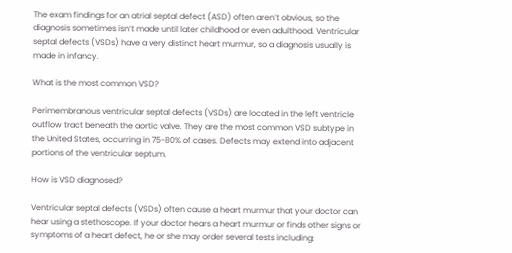The exam findings for an atrial septal defect (ASD) often aren’t obvious, so the diagnosis sometimes isn’t made until later childhood or even adulthood. Ventricular septal defects (VSDs) have a very distinct heart murmur, so a diagnosis usually is made in infancy.

What is the most common VSD?

Perimembranous ventricular septal defects (VSDs) are located in the left ventricle outflow tract beneath the aortic valve. They are the most common VSD subtype in the United States, occurring in 75-80% of cases. Defects may extend into adjacent portions of the ventricular septum.

How is VSD diagnosed?

Ventricular septal defects (VSDs) often cause a heart murmur that your doctor can hear using a stethoscope. If your doctor hears a heart murmur or finds other signs or symptoms of a heart defect, he or she may order several tests including: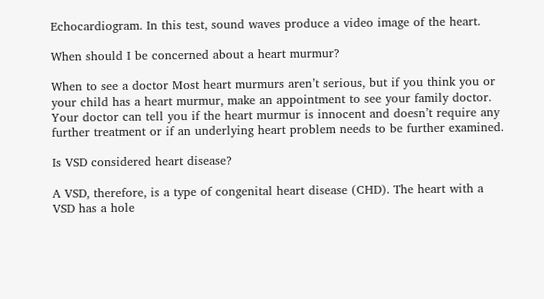Echocardiogram. In this test, sound waves produce a video image of the heart.

When should I be concerned about a heart murmur?

When to see a doctor Most heart murmurs aren’t serious, but if you think you or your child has a heart murmur, make an appointment to see your family doctor. Your doctor can tell you if the heart murmur is innocent and doesn’t require any further treatment or if an underlying heart problem needs to be further examined.

Is VSD considered heart disease?

A VSD, therefore, is a type of congenital heart disease (CHD). The heart with a VSD has a hole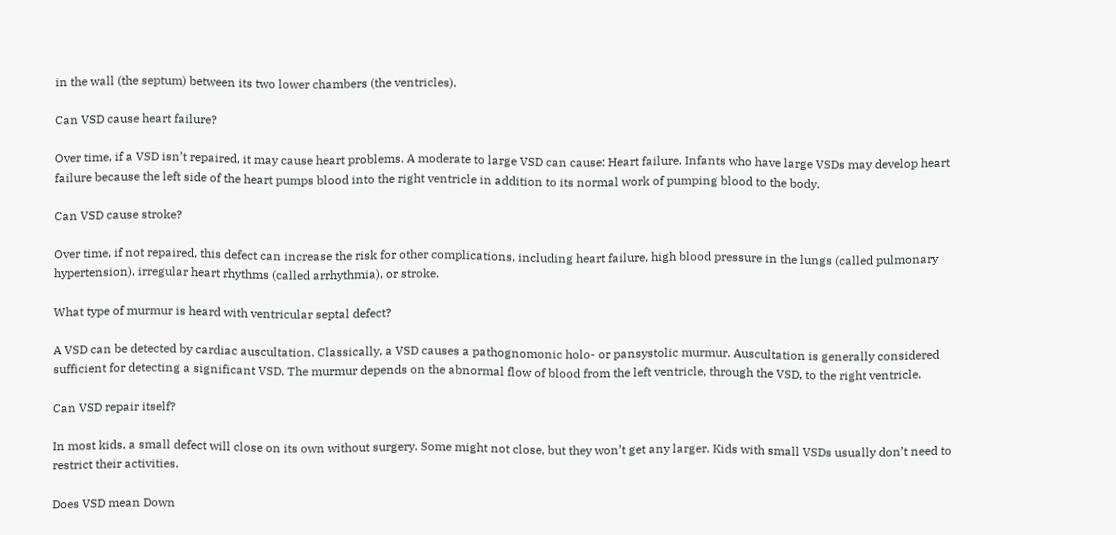in the wall (the septum) between its two lower chambers (the ventricles).

Can VSD cause heart failure?

Over time, if a VSD isn’t repaired, it may cause heart problems. A moderate to large VSD can cause: Heart failure. Infants who have large VSDs may develop heart failure because the left side of the heart pumps blood into the right ventricle in addition to its normal work of pumping blood to the body.

Can VSD cause stroke?

Over time, if not repaired, this defect can increase the risk for other complications, including heart failure, high blood pressure in the lungs (called pulmonary hypertension), irregular heart rhythms (called arrhythmia), or stroke.

What type of murmur is heard with ventricular septal defect?

A VSD can be detected by cardiac auscultation. Classically, a VSD causes a pathognomonic holo- or pansystolic murmur. Auscultation is generally considered sufficient for detecting a significant VSD. The murmur depends on the abnormal flow of blood from the left ventricle, through the VSD, to the right ventricle.

Can VSD repair itself?

In most kids, a small defect will close on its own without surgery. Some might not close, but they won’t get any larger. Kids with small VSDs usually don’t need to restrict their activities.

Does VSD mean Down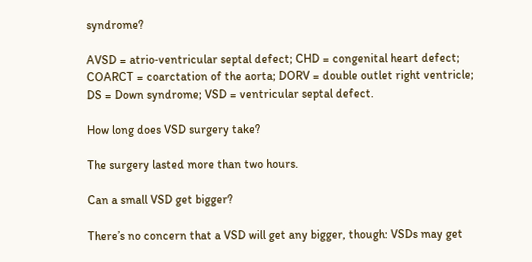syndrome?

AVSD = atrio‐ventricular septal defect; CHD = congenital heart defect; COARCT = coarctation of the aorta; DORV = double outlet right ventricle; DS = Down syndrome; VSD = ventricular septal defect.

How long does VSD surgery take?

The surgery lasted more than two hours.

Can a small VSD get bigger?

There’s no concern that a VSD will get any bigger, though: VSDs may get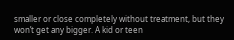smaller or close completely without treatment, but they won’t get any bigger. A kid or teen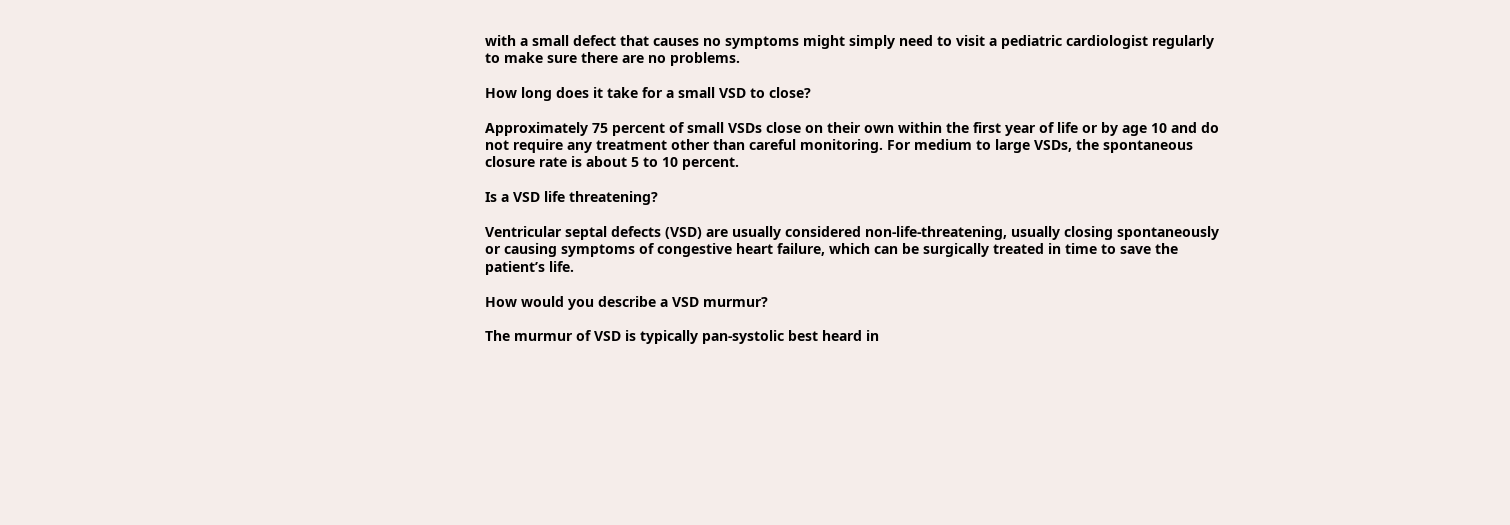with a small defect that causes no symptoms might simply need to visit a pediatric cardiologist regularly to make sure there are no problems.

How long does it take for a small VSD to close?

Approximately 75 percent of small VSDs close on their own within the first year of life or by age 10 and do not require any treatment other than careful monitoring. For medium to large VSDs, the spontaneous closure rate is about 5 to 10 percent.

Is a VSD life threatening?

Ventricular septal defects (VSD) are usually considered non-life-threatening, usually closing spontaneously or causing symptoms of congestive heart failure, which can be surgically treated in time to save the patient’s life.

How would you describe a VSD murmur?

The murmur of VSD is typically pan-systolic best heard in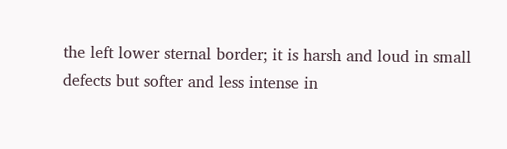the left lower sternal border; it is harsh and loud in small defects but softer and less intense in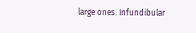large ones. Infundibular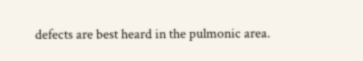defects are best heard in the pulmonic area.